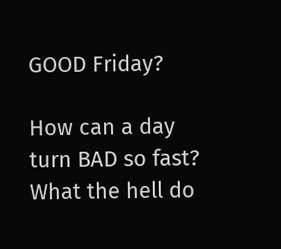GOOD Friday?

How can a day turn BAD so fast? What the hell do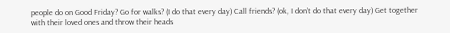people do on Good Friday? Go for walks? (I do that every day) Call friends? (ok, I don’t do that every day) Get together with their loved ones and throw their heads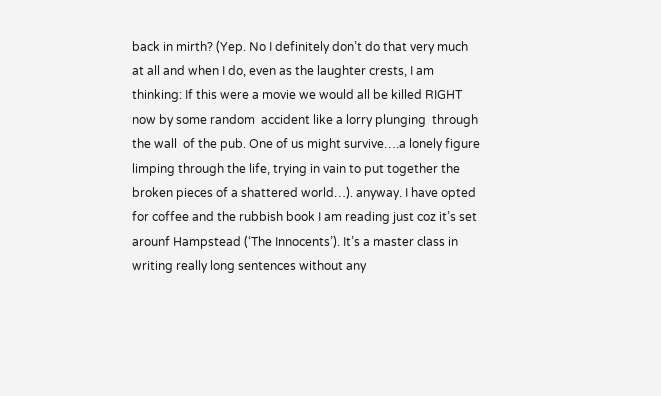back in mirth? (Yep. No I definitely don’t do that very much at all and when I do, even as the laughter crests, I am thinking: If this were a movie we would all be killed RIGHT now by some random  accident like a lorry plunging  through the wall  of the pub. One of us might survive….a lonely figure limping through the life, trying in vain to put together the broken pieces of a shattered world…). anyway. I have opted for coffee and the rubbish book I am reading just coz it’s set arounf Hampstead (‘The Innocents’). It’s a master class in writing really long sentences without any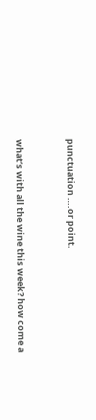punctuation ….or point.


what’s with all the wine this week? how come a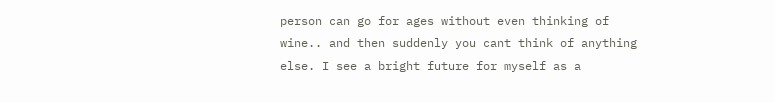person can go for ages without even thinking of wine.. and then suddenly you cant think of anything else. I see a bright future for myself as a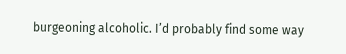burgeoning alcoholic. I’d probably find some way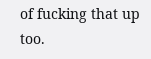of fucking that up too.